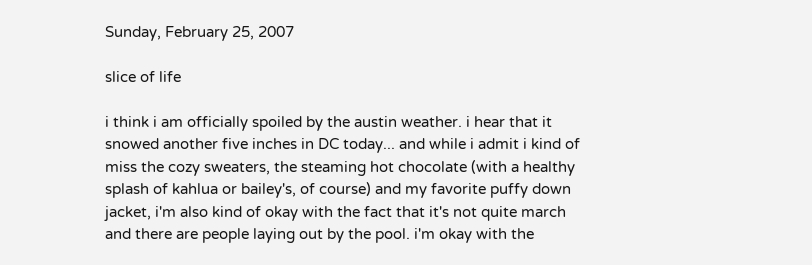Sunday, February 25, 2007

slice of life

i think i am officially spoiled by the austin weather. i hear that it snowed another five inches in DC today... and while i admit i kind of miss the cozy sweaters, the steaming hot chocolate (with a healthy splash of kahlua or bailey's, of course) and my favorite puffy down jacket, i'm also kind of okay with the fact that it's not quite march and there are people laying out by the pool. i'm okay with the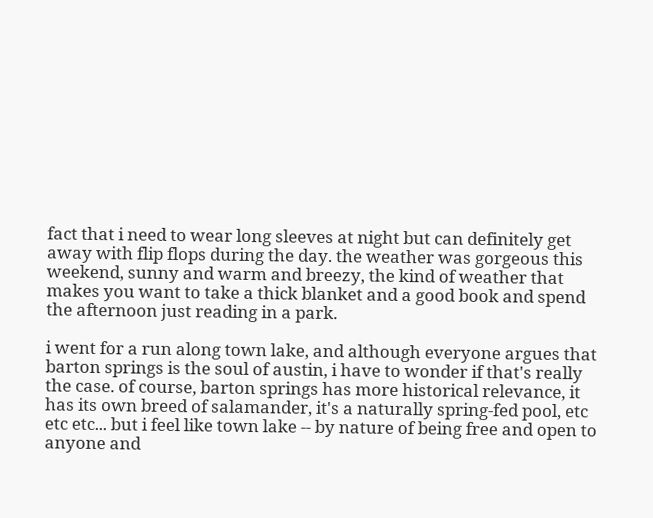fact that i need to wear long sleeves at night but can definitely get away with flip flops during the day. the weather was gorgeous this weekend, sunny and warm and breezy, the kind of weather that makes you want to take a thick blanket and a good book and spend the afternoon just reading in a park.

i went for a run along town lake, and although everyone argues that barton springs is the soul of austin, i have to wonder if that's really the case. of course, barton springs has more historical relevance, it has its own breed of salamander, it's a naturally spring-fed pool, etc etc etc... but i feel like town lake -- by nature of being free and open to anyone and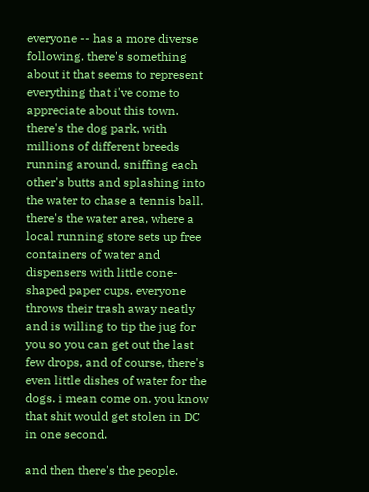everyone -- has a more diverse following. there's something about it that seems to represent everything that i've come to appreciate about this town. there's the dog park, with millions of different breeds running around, sniffing each other's butts and splashing into the water to chase a tennis ball. there's the water area, where a local running store sets up free containers of water and dispensers with little cone-shaped paper cups. everyone throws their trash away neatly and is willing to tip the jug for you so you can get out the last few drops, and of course, there's even little dishes of water for the dogs. i mean come on. you know that shit would get stolen in DC in one second.

and then there's the people.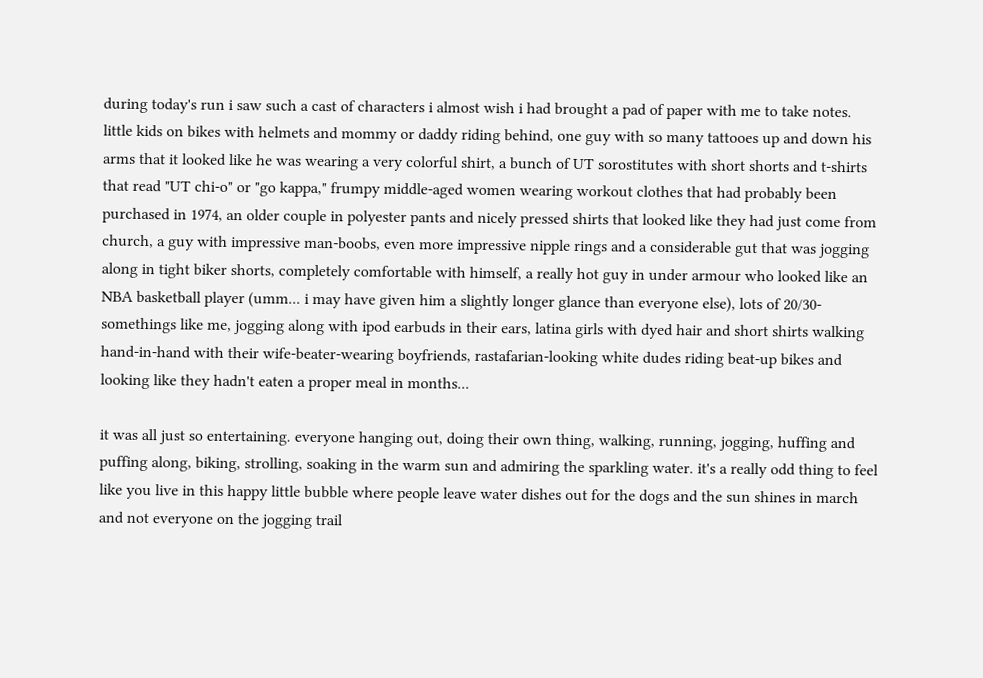during today's run i saw such a cast of characters i almost wish i had brought a pad of paper with me to take notes. little kids on bikes with helmets and mommy or daddy riding behind, one guy with so many tattooes up and down his arms that it looked like he was wearing a very colorful shirt, a bunch of UT sorostitutes with short shorts and t-shirts that read "UT chi-o" or "go kappa," frumpy middle-aged women wearing workout clothes that had probably been purchased in 1974, an older couple in polyester pants and nicely pressed shirts that looked like they had just come from church, a guy with impressive man-boobs, even more impressive nipple rings and a considerable gut that was jogging along in tight biker shorts, completely comfortable with himself, a really hot guy in under armour who looked like an NBA basketball player (umm... i may have given him a slightly longer glance than everyone else), lots of 20/30-somethings like me, jogging along with ipod earbuds in their ears, latina girls with dyed hair and short shirts walking hand-in-hand with their wife-beater-wearing boyfriends, rastafarian-looking white dudes riding beat-up bikes and looking like they hadn't eaten a proper meal in months...

it was all just so entertaining. everyone hanging out, doing their own thing, walking, running, jogging, huffing and puffing along, biking, strolling, soaking in the warm sun and admiring the sparkling water. it's a really odd thing to feel like you live in this happy little bubble where people leave water dishes out for the dogs and the sun shines in march and not everyone on the jogging trail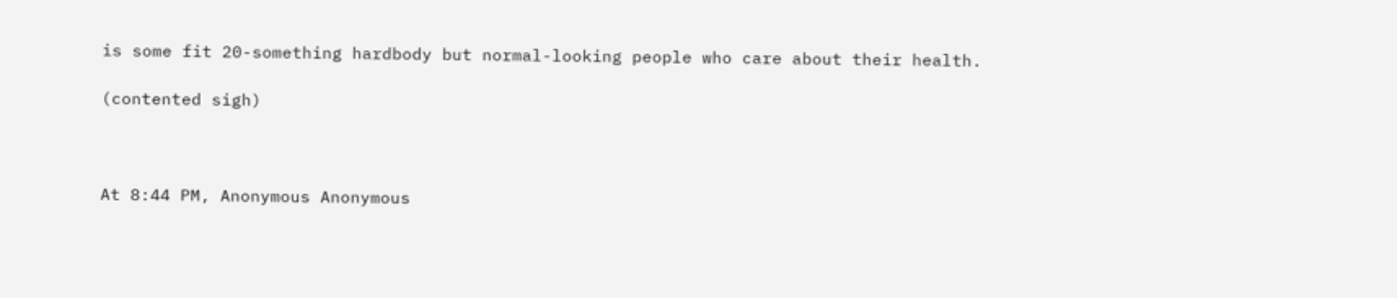is some fit 20-something hardbody but normal-looking people who care about their health.

(contented sigh)



At 8:44 PM, Anonymous Anonymous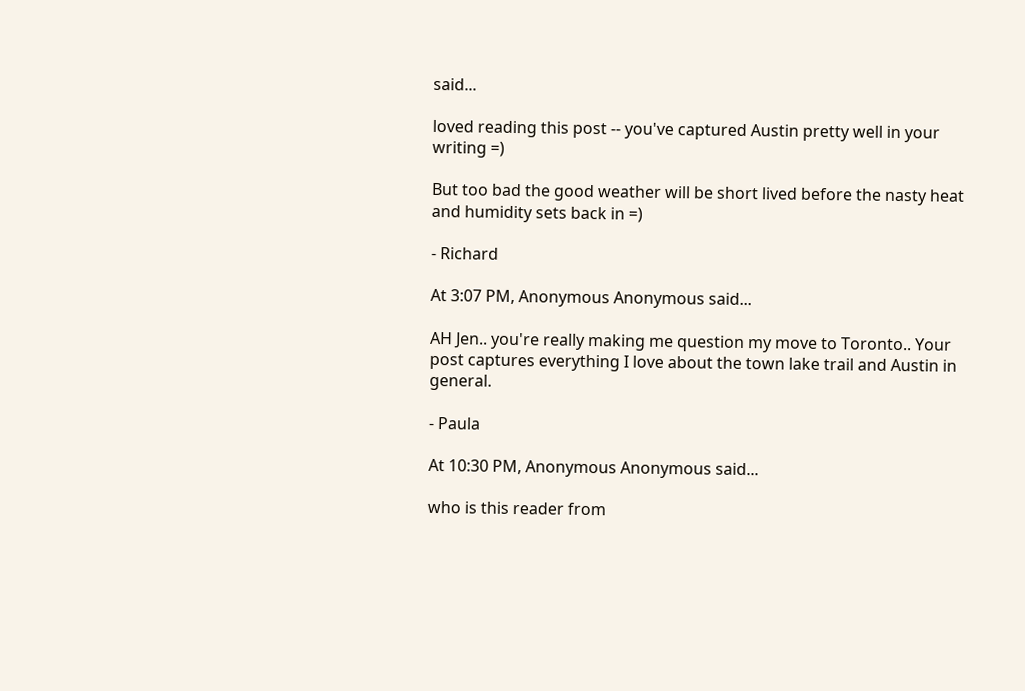said...

loved reading this post -- you've captured Austin pretty well in your writing =)

But too bad the good weather will be short lived before the nasty heat and humidity sets back in =)

- Richard

At 3:07 PM, Anonymous Anonymous said...

AH Jen.. you're really making me question my move to Toronto.. Your post captures everything I love about the town lake trail and Austin in general.

- Paula

At 10:30 PM, Anonymous Anonymous said...

who is this reader from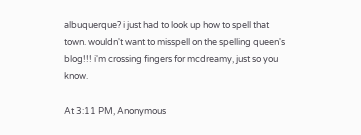albuquerque? i just had to look up how to spell that town. wouldn't want to misspell on the spelling queen's blog!!! i'm crossing fingers for mcdreamy, just so you know.

At 3:11 PM, Anonymous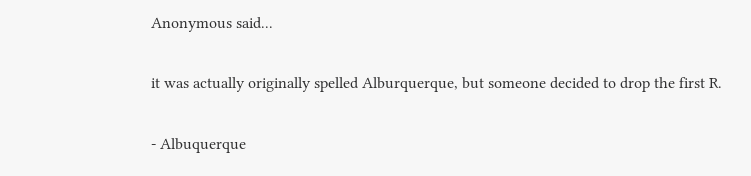Anonymous said...

it was actually originally spelled Alburquerque, but someone decided to drop the first R.

- Albuquerque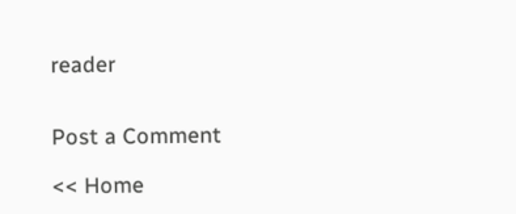reader


Post a Comment

<< Home